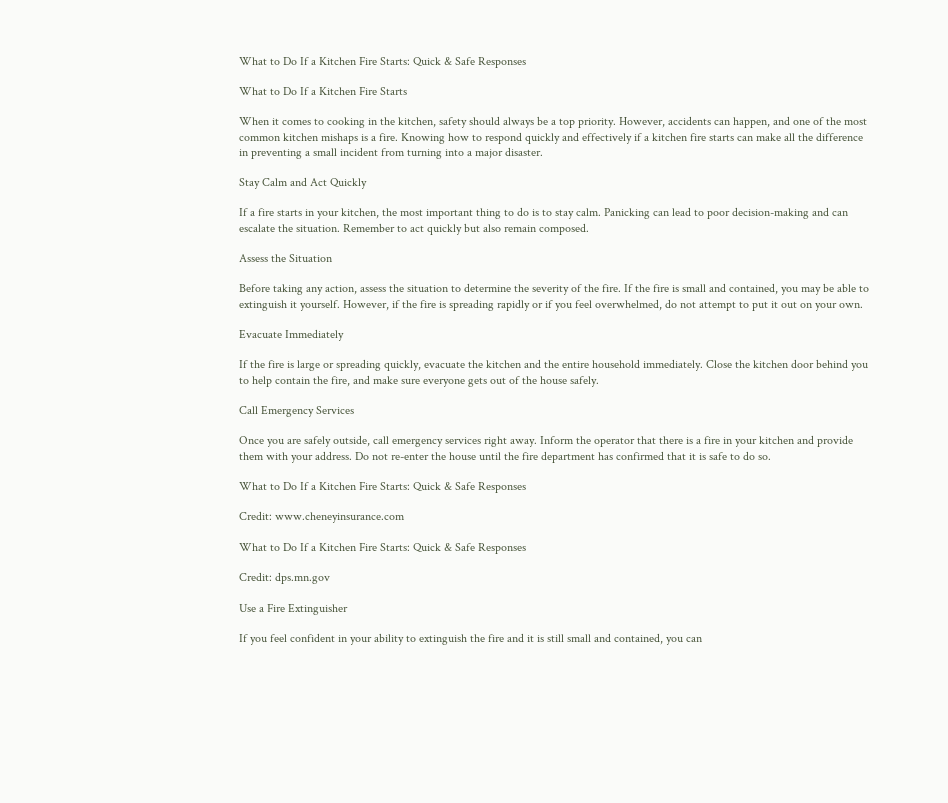What to Do If a Kitchen Fire Starts: Quick & Safe Responses

What to Do If a Kitchen Fire Starts

When it comes to cooking in the kitchen, safety should always be a top priority. However, accidents can happen, and one of the most common kitchen mishaps is a fire. Knowing how to respond quickly and effectively if a kitchen fire starts can make all the difference in preventing a small incident from turning into a major disaster.

Stay Calm and Act Quickly

If a fire starts in your kitchen, the most important thing to do is to stay calm. Panicking can lead to poor decision-making and can escalate the situation. Remember to act quickly but also remain composed.

Assess the Situation

Before taking any action, assess the situation to determine the severity of the fire. If the fire is small and contained, you may be able to extinguish it yourself. However, if the fire is spreading rapidly or if you feel overwhelmed, do not attempt to put it out on your own.

Evacuate Immediately

If the fire is large or spreading quickly, evacuate the kitchen and the entire household immediately. Close the kitchen door behind you to help contain the fire, and make sure everyone gets out of the house safely.

Call Emergency Services

Once you are safely outside, call emergency services right away. Inform the operator that there is a fire in your kitchen and provide them with your address. Do not re-enter the house until the fire department has confirmed that it is safe to do so.

What to Do If a Kitchen Fire Starts: Quick & Safe Responses

Credit: www.cheneyinsurance.com

What to Do If a Kitchen Fire Starts: Quick & Safe Responses

Credit: dps.mn.gov

Use a Fire Extinguisher

If you feel confident in your ability to extinguish the fire and it is still small and contained, you can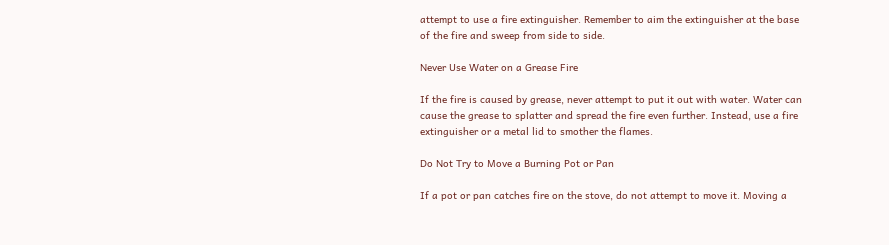attempt to use a fire extinguisher. Remember to aim the extinguisher at the base of the fire and sweep from side to side.

Never Use Water on a Grease Fire

If the fire is caused by grease, never attempt to put it out with water. Water can cause the grease to splatter and spread the fire even further. Instead, use a fire extinguisher or a metal lid to smother the flames.

Do Not Try to Move a Burning Pot or Pan

If a pot or pan catches fire on the stove, do not attempt to move it. Moving a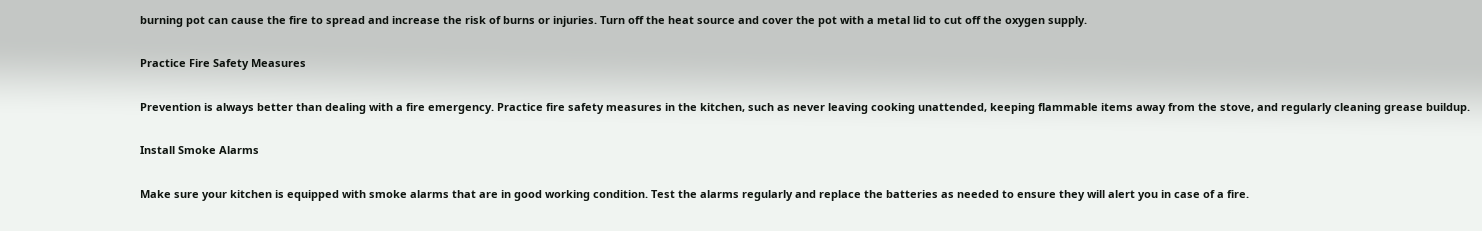burning pot can cause the fire to spread and increase the risk of burns or injuries. Turn off the heat source and cover the pot with a metal lid to cut off the oxygen supply.

Practice Fire Safety Measures

Prevention is always better than dealing with a fire emergency. Practice fire safety measures in the kitchen, such as never leaving cooking unattended, keeping flammable items away from the stove, and regularly cleaning grease buildup.

Install Smoke Alarms

Make sure your kitchen is equipped with smoke alarms that are in good working condition. Test the alarms regularly and replace the batteries as needed to ensure they will alert you in case of a fire.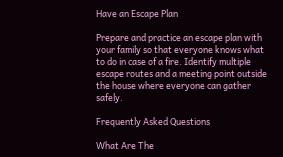Have an Escape Plan

Prepare and practice an escape plan with your family so that everyone knows what to do in case of a fire. Identify multiple escape routes and a meeting point outside the house where everyone can gather safely.

Frequently Asked Questions

What Are The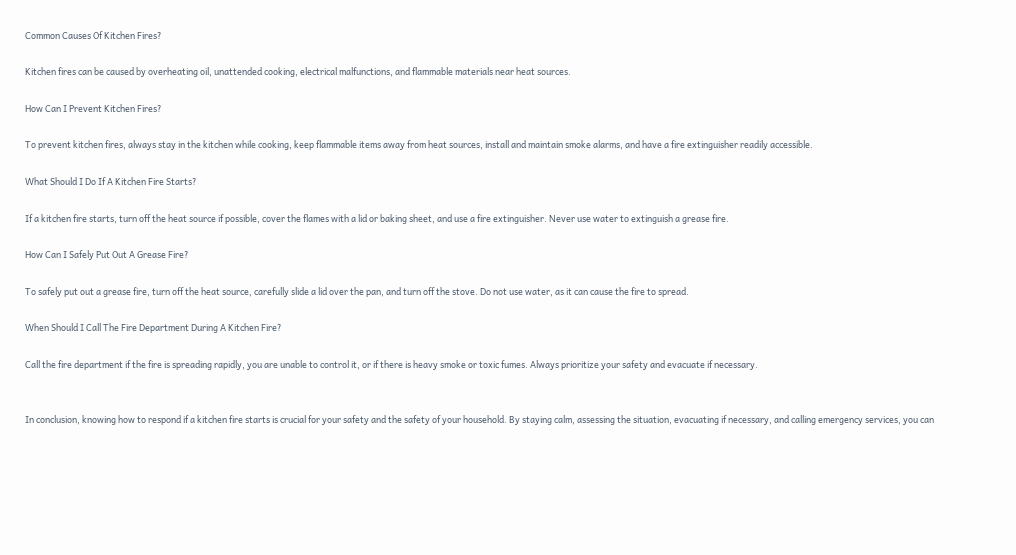Common Causes Of Kitchen Fires?

Kitchen fires can be caused by overheating oil, unattended cooking, electrical malfunctions, and flammable materials near heat sources.

How Can I Prevent Kitchen Fires?

To prevent kitchen fires, always stay in the kitchen while cooking, keep flammable items away from heat sources, install and maintain smoke alarms, and have a fire extinguisher readily accessible.

What Should I Do If A Kitchen Fire Starts?

If a kitchen fire starts, turn off the heat source if possible, cover the flames with a lid or baking sheet, and use a fire extinguisher. Never use water to extinguish a grease fire.

How Can I Safely Put Out A Grease Fire?

To safely put out a grease fire, turn off the heat source, carefully slide a lid over the pan, and turn off the stove. Do not use water, as it can cause the fire to spread.

When Should I Call The Fire Department During A Kitchen Fire?

Call the fire department if the fire is spreading rapidly, you are unable to control it, or if there is heavy smoke or toxic fumes. Always prioritize your safety and evacuate if necessary.


In conclusion, knowing how to respond if a kitchen fire starts is crucial for your safety and the safety of your household. By staying calm, assessing the situation, evacuating if necessary, and calling emergency services, you can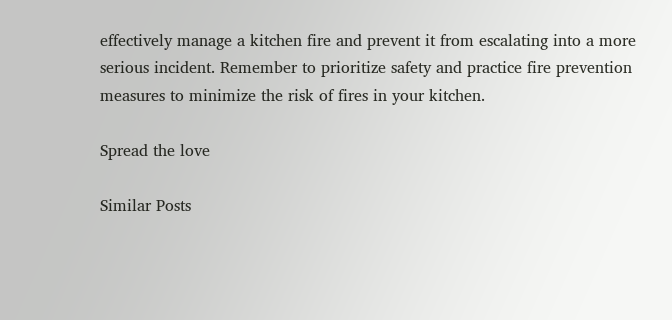effectively manage a kitchen fire and prevent it from escalating into a more serious incident. Remember to prioritize safety and practice fire prevention measures to minimize the risk of fires in your kitchen.

Spread the love

Similar Posts